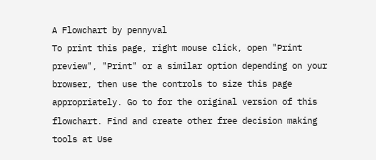A Flowchart by pennyval
To print this page, right mouse click, open "Print preview", "Print" or a similar option depending on your browser, then use the controls to size this page appropriately. Go to for the original version of this flowchart. Find and create other free decision making tools at Use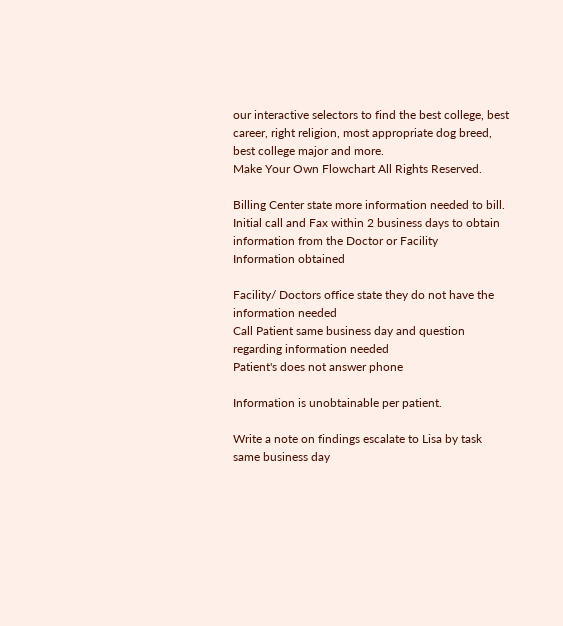our interactive selectors to find the best college, best career, right religion, most appropriate dog breed, best college major and more.
Make Your Own Flowchart All Rights Reserved.

Billing Center state more information needed to bill.
Initial call and Fax within 2 business days to obtain information from the Doctor or Facility
Information obtained

Facility/ Doctors office state they do not have the information needed
Call Patient same business day and question regarding information needed
Patient's does not answer phone

Information is unobtainable per patient.

Write a note on findings escalate to Lisa by task same business day